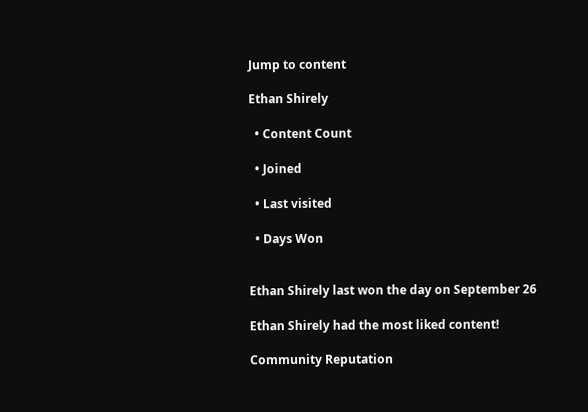Jump to content

Ethan Shirely

  • Content Count

  • Joined

  • Last visited

  • Days Won


Ethan Shirely last won the day on September 26

Ethan Shirely had the most liked content!

Community Reputation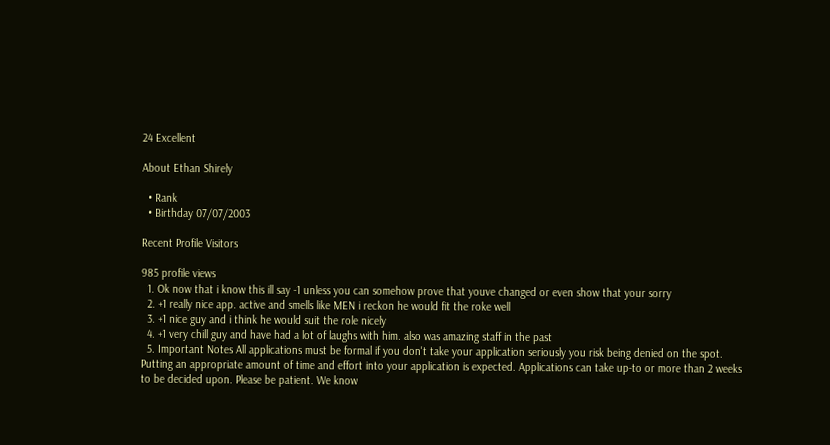24 Excellent

About Ethan Shirely

  • Rank
  • Birthday 07/07/2003

Recent Profile Visitors

985 profile views
  1. Ok now that i know this ill say -1 unless you can somehow prove that youve changed or even show that your sorry
  2. +1 really nice app. active and smells like MEN i reckon he would fit the roke well
  3. +1 nice guy and i think he would suit the role nicely
  4. +1 very chill guy and have had a lot of laughs with him. also was amazing staff in the past
  5. Important Notes All applications must be formal if you don't take your application seriously you risk being denied on the spot. Putting an appropriate amount of time and effort into your application is expected. Applications can take up-to or more than 2 weeks to be decided upon. Please be patient. We know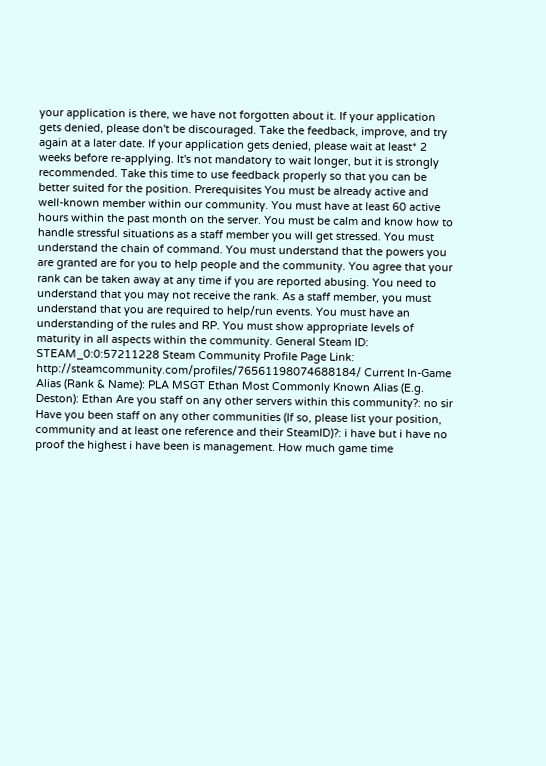your application is there, we have not forgotten about it. If your application gets denied, please don't be discouraged. Take the feedback, improve, and try again at a later date. If your application gets denied, please wait at least* 2 weeks before re-applying. It's not mandatory to wait longer, but it is strongly recommended. Take this time to use feedback properly so that you can be better suited for the position. Prerequisites You must be already active and well-known member within our community. You must have at least 60 active hours within the past month on the server. You must be calm and know how to handle stressful situations as a staff member you will get stressed. You must understand the chain of command. You must understand that the powers you are granted are for you to help people and the community. You agree that your rank can be taken away at any time if you are reported abusing. You need to understand that you may not receive the rank. As a staff member, you must understand that you are required to help/run events. You must have an understanding of the rules and RP. You must show appropriate levels of maturity in all aspects within the community. General Steam ID: STEAM_0:0:57211228 Steam Community Profile Page Link: http://steamcommunity.com/profiles/76561198074688184/ Current In-Game Alias (Rank & Name): PLA MSGT Ethan Most Commonly Known Alias (E.g. Deston): Ethan Are you staff on any other servers within this community?: no sir Have you been staff on any other communities (If so, please list your position, community and at least one reference and their SteamID)?: i have but i have no proof the highest i have been is management. How much game time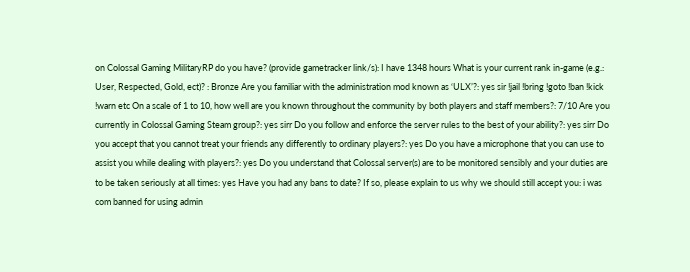on Colossal Gaming MilitaryRP do you have? (provide gametracker link/s): I have 1348 hours What is your current rank in-game (e.g.: User, Respected, Gold, ect)? : Bronze Are you familiar with the administration mod known as ‘ULX’?: yes sir !jail !bring !goto !ban !kick !warn etc On a scale of 1 to 10, how well are you known throughout the community by both players and staff members?: 7/10 Are you currently in Colossal Gaming Steam group?: yes sirr Do you follow and enforce the server rules to the best of your ability?: yes sirr Do you accept that you cannot treat your friends any differently to ordinary players?: yes Do you have a microphone that you can use to assist you while dealing with players?: yes Do you understand that Colossal server(s) are to be monitored sensibly and your duties are to be taken seriously at all times: yes Have you had any bans to date? If so, please explain to us why we should still accept you: i was com banned for using admin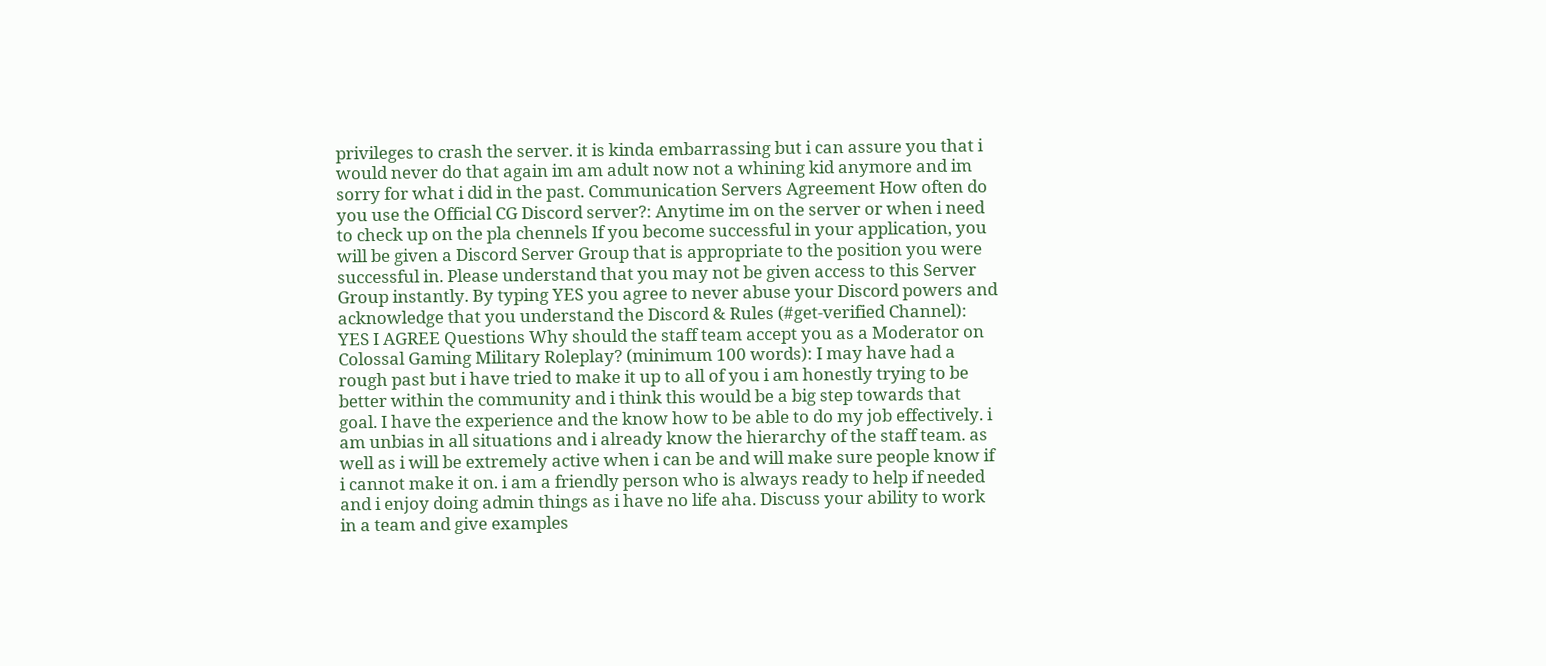privileges to crash the server. it is kinda embarrassing but i can assure you that i would never do that again im am adult now not a whining kid anymore and im sorry for what i did in the past. Communication Servers Agreement How often do you use the Official CG Discord server?: Anytime im on the server or when i need to check up on the pla chennels If you become successful in your application, you will be given a Discord Server Group that is appropriate to the position you were successful in. Please understand that you may not be given access to this Server Group instantly. By typing YES you agree to never abuse your Discord powers and acknowledge that you understand the Discord & Rules (#get-verified Channel): YES I AGREE Questions Why should the staff team accept you as a Moderator on Colossal Gaming Military Roleplay? (minimum 100 words): I may have had a rough past but i have tried to make it up to all of you i am honestly trying to be better within the community and i think this would be a big step towards that goal. I have the experience and the know how to be able to do my job effectively. i am unbias in all situations and i already know the hierarchy of the staff team. as well as i will be extremely active when i can be and will make sure people know if i cannot make it on. i am a friendly person who is always ready to help if needed and i enjoy doing admin things as i have no life aha. Discuss your ability to work in a team and give examples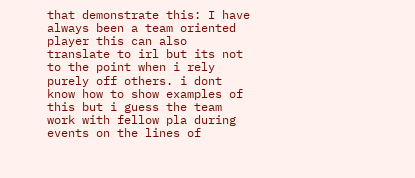that demonstrate this: I have always been a team oriented player this can also translate to irl but its not to the point when i rely purely off others. i dont know how to show examples of this but i guess the team work with fellow pla during events on the lines of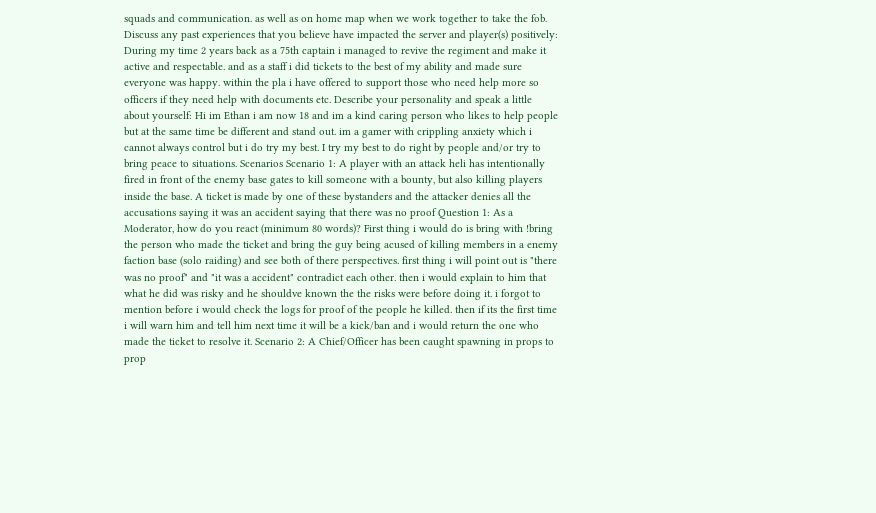squads and communication. as well as on home map when we work together to take the fob. Discuss any past experiences that you believe have impacted the server and player(s) positively: During my time 2 years back as a 75th captain i managed to revive the regiment and make it active and respectable. and as a staff i did tickets to the best of my ability and made sure everyone was happy. within the pla i have offered to support those who need help more so officers if they need help with documents etc. Describe your personality and speak a little about yourself: Hi im Ethan i am now 18 and im a kind caring person who likes to help people but at the same time be different and stand out. im a gamer with crippling anxiety which i cannot always control but i do try my best. I try my best to do right by people and/or try to bring peace to situations. Scenarios Scenario 1: A player with an attack heli has intentionally fired in front of the enemy base gates to kill someone with a bounty, but also killing players inside the base. A ticket is made by one of these bystanders and the attacker denies all the accusations saying it was an accident saying that there was no proof Question 1: As a Moderator, how do you react (minimum 80 words)? First thing i would do is bring with !bring the person who made the ticket and bring the guy being acused of killing members in a enemy faction base (solo raiding) and see both of there perspectives. first thing i will point out is "there was no proof" and "it was a accident" contradict each other. then i would explain to him that what he did was risky and he shouldve known the the risks were before doing it. i forgot to mention before i would check the logs for proof of the people he killed. then if its the first time i will warn him and tell him next time it will be a kick/ban and i would return the one who made the ticket to resolve it. Scenario 2: A Chief/Officer has been caught spawning in props to prop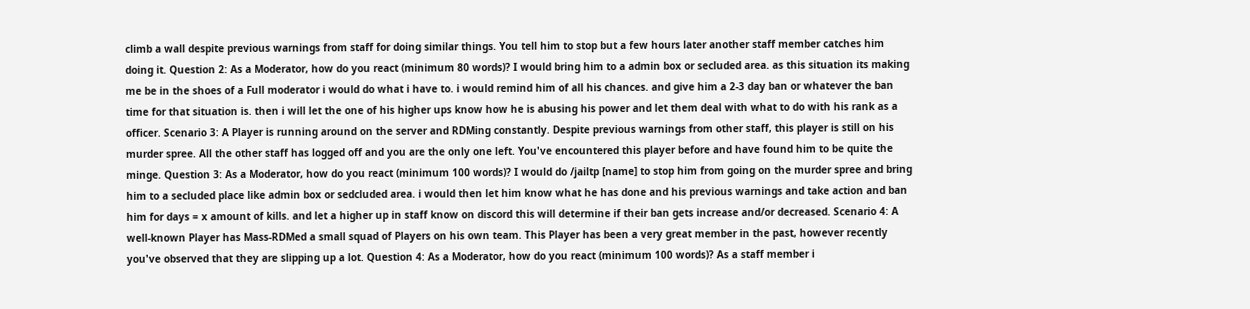climb a wall despite previous warnings from staff for doing similar things. You tell him to stop but a few hours later another staff member catches him doing it. Question 2: As a Moderator, how do you react (minimum 80 words)? I would bring him to a admin box or secluded area. as this situation its making me be in the shoes of a Full moderator i would do what i have to. i would remind him of all his chances. and give him a 2-3 day ban or whatever the ban time for that situation is. then i will let the one of his higher ups know how he is abusing his power and let them deal with what to do with his rank as a officer. Scenario 3: A Player is running around on the server and RDMing constantly. Despite previous warnings from other staff, this player is still on his murder spree. All the other staff has logged off and you are the only one left. You've encountered this player before and have found him to be quite the minge. Question 3: As a Moderator, how do you react (minimum 100 words)? I would do /jailtp [name] to stop him from going on the murder spree and bring him to a secluded place like admin box or sedcluded area. i would then let him know what he has done and his previous warnings and take action and ban him for days = x amount of kills. and let a higher up in staff know on discord this will determine if their ban gets increase and/or decreased. Scenario 4: A well-known Player has Mass-RDMed a small squad of Players on his own team. This Player has been a very great member in the past, however recently you've observed that they are slipping up a lot. Question 4: As a Moderator, how do you react (minimum 100 words)? As a staff member i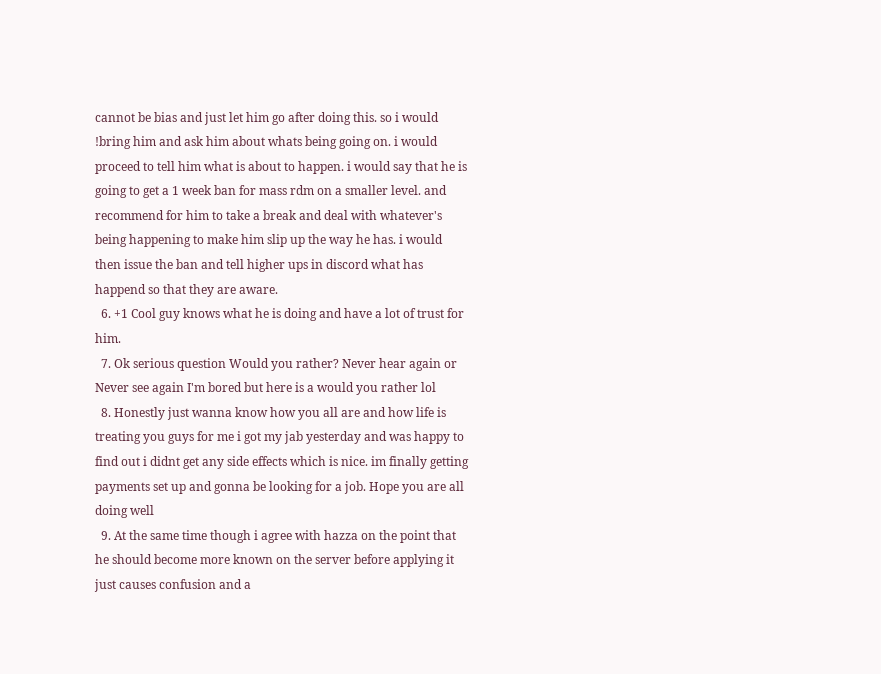cannot be bias and just let him go after doing this. so i would !bring him and ask him about whats being going on. i would proceed to tell him what is about to happen. i would say that he is going to get a 1 week ban for mass rdm on a smaller level. and recommend for him to take a break and deal with whatever's being happening to make him slip up the way he has. i would then issue the ban and tell higher ups in discord what has happend so that they are aware.
  6. +1 Cool guy knows what he is doing and have a lot of trust for him.
  7. Ok serious question Would you rather? Never hear again or Never see again I'm bored but here is a would you rather lol
  8. Honestly just wanna know how you all are and how life is treating you guys for me i got my jab yesterday and was happy to find out i didnt get any side effects which is nice. im finally getting payments set up and gonna be looking for a job. Hope you are all doing well
  9. At the same time though i agree with hazza on the point that he should become more known on the server before applying it just causes confusion and a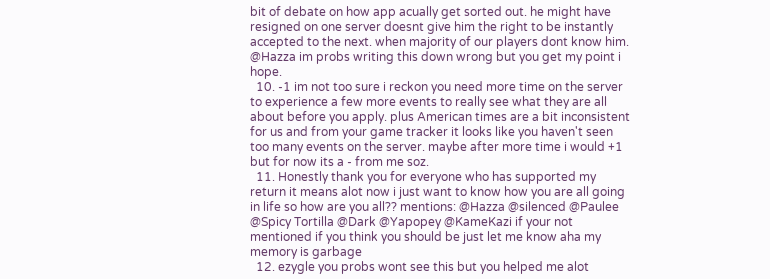bit of debate on how app acually get sorted out. he might have resigned on one server doesnt give him the right to be instantly accepted to the next. when majority of our players dont know him. @Hazza im probs writing this down wrong but you get my point i hope.
  10. -1 im not too sure i reckon you need more time on the server to experience a few more events to really see what they are all about before you apply. plus American times are a bit inconsistent for us and from your game tracker it looks like you haven't seen too many events on the server. maybe after more time i would +1 but for now its a - from me soz.
  11. Honestly thank you for everyone who has supported my return it means alot now i just want to know how you are all going in life so how are you all?? mentions: @Hazza @silenced @Paulee @Spicy Tortilla @Dark @Yapopey @KameKazi if your not mentioned if you think you should be just let me know aha my memory is garbage
  12. ezygle you probs wont see this but you helped me alot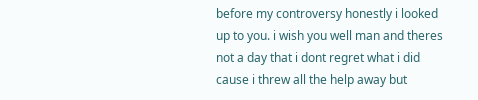before my controversy honestly i looked up to you. i wish you well man and theres not a day that i dont regret what i did cause i threw all the help away but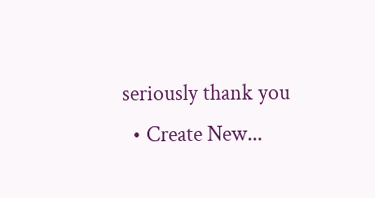seriously thank you
  • Create New...